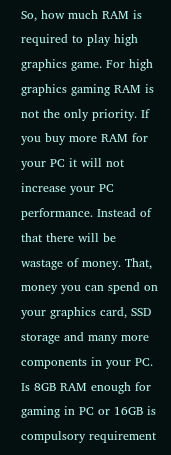So, how much RAM is required to play high graphics game. For high graphics gaming RAM is not the only priority. If you buy more RAM for your PC it will not increase your PC performance. Instead of that there will be wastage of money. That, money you can spend on your graphics card, SSD storage and many more components in your PC. Is 8GB RAM enough for gaming in PC or 16GB is compulsory requirement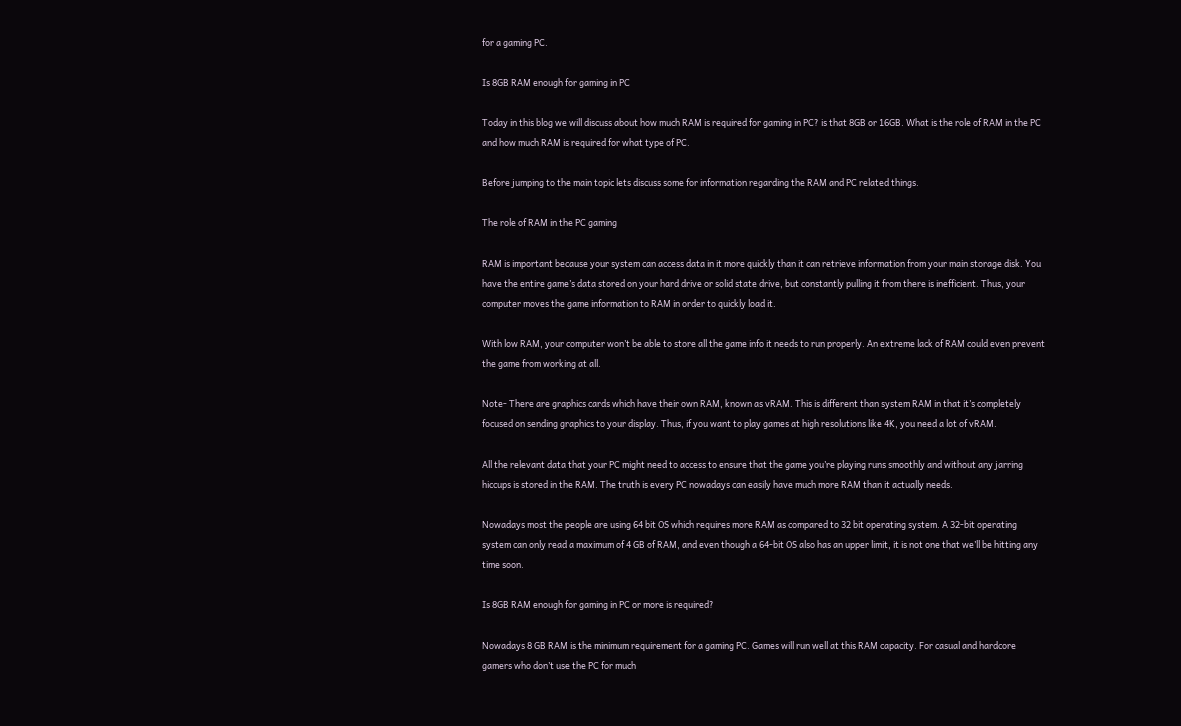for a gaming PC.

Is 8GB RAM enough for gaming in PC

Today in this blog we will discuss about how much RAM is required for gaming in PC? is that 8GB or 16GB. What is the role of RAM in the PC and how much RAM is required for what type of PC.

Before jumping to the main topic lets discuss some for information regarding the RAM and PC related things.

The role of RAM in the PC gaming

RAM is important because your system can access data in it more quickly than it can retrieve information from your main storage disk. You have the entire game’s data stored on your hard drive or solid state drive, but constantly pulling it from there is inefficient. Thus, your computer moves the game information to RAM in order to quickly load it.

With low RAM, your computer won’t be able to store all the game info it needs to run properly. An extreme lack of RAM could even prevent the game from working at all.

Note- There are graphics cards which have their own RAM, known as vRAM. This is different than system RAM in that it’s completely focused on sending graphics to your display. Thus, if you want to play games at high resolutions like 4K, you need a lot of vRAM.

All the relevant data that your PC might need to access to ensure that the game you’re playing runs smoothly and without any jarring hiccups is stored in the RAM. The truth is every PC nowadays can easily have much more RAM than it actually needs.

Nowadays most the people are using 64 bit OS which requires more RAM as compared to 32 bit operating system. A 32-bit operating system can only read a maximum of 4 GB of RAM, and even though a 64-bit OS also has an upper limit, it is not one that we’ll be hitting any time soon.

Is 8GB RAM enough for gaming in PC or more is required?

Nowadays 8 GB RAM is the minimum requirement for a gaming PC. Games will run well at this RAM capacity. For casual and hardcore gamers who don’t use the PC for much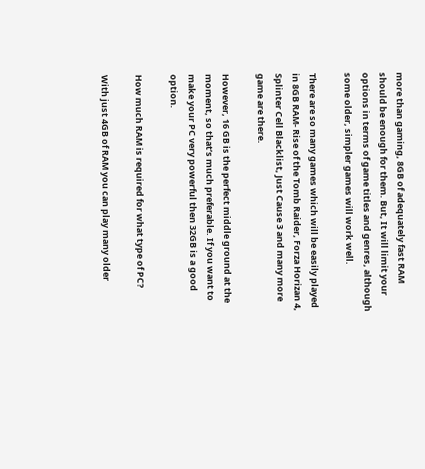more than gaming, 8GB of adequately fast RAM should be enough for them. But, It will limit your options in terms of game titles and genres, although some older, simpler games will work well.

There are so many games which will be easily played in 8GB RAM- Rise of the Tomb Raider, Forza Horizan 4, Splinter Cell Blacklist, Just Cause 3 and many more game are there.

However, 16 GB is the perfect middle ground at the moment, so that’s much preferable. If you want to make your PC very powerful then 32GB is a good option.

How much RAM is required for what type of PC?

With just 4GB of RAM you can play many older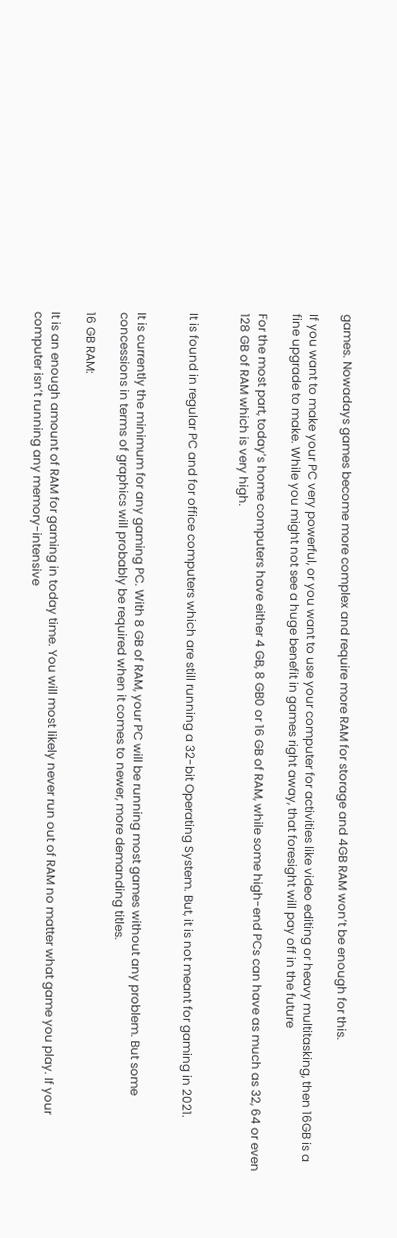games. Nowadays games become more complex and require more RAM for storage and 4GB RAM won’t be enough for this.

If you want to make your PC very powerful, or you want to use your computer for activities like video editing or heavy multitasking, then 16GB is a fine upgrade to make. While you might not see a huge benefit in games right away, that foresight will pay off in the future

For the most part, today’s home computers have either 4 GB, 8 GB0 or 16 GB of RAM, while some high-end PCs can have as much as 32, 64 or even 128 GB of RAM which is very high.


It is found in regular PC and for office computers which are still running a 32-bit Operating System. But, it is not meant for gaming in 2021.


It is currently the minimum for any gaming PC. With 8 GB of RAM, your PC will be running most games without any problem. But some concessions in terms of graphics will probably be required when it comes to newer, more demanding titles.

16 GB RAM:

It is an enough amount of RAM for gaming in today time. You will most likely never run out of RAM no matter what game you play. If your computer isn’t running any memory-intensive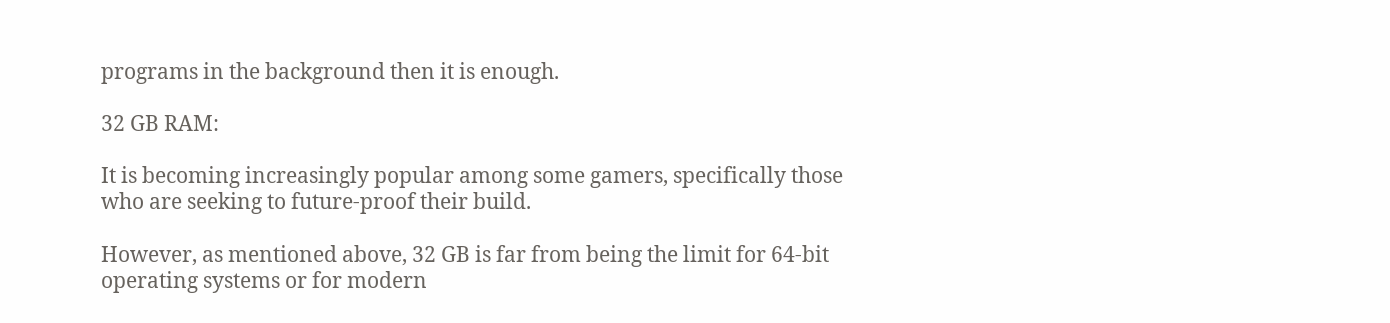programs in the background then it is enough.

32 GB RAM:

It is becoming increasingly popular among some gamers, specifically those who are seeking to future-proof their build.

However, as mentioned above, 32 GB is far from being the limit for 64-bit operating systems or for modern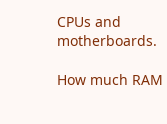CPUs and motherboards.

How much RAM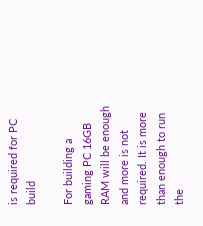is required for PC build

For building a gaming PC 16GB RAM will be enough and more is not required. It is more than enough to run the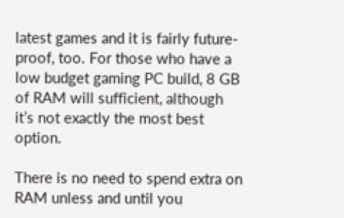latest games and it is fairly future-proof, too. For those who have a low budget gaming PC build, 8 GB of RAM will sufficient, although it’s not exactly the most best option.

There is no need to spend extra on RAM unless and until you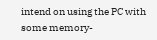intend on using the PC with some memory-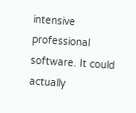intensive professional software. It could actually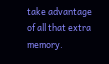take advantage of all that extra memory.